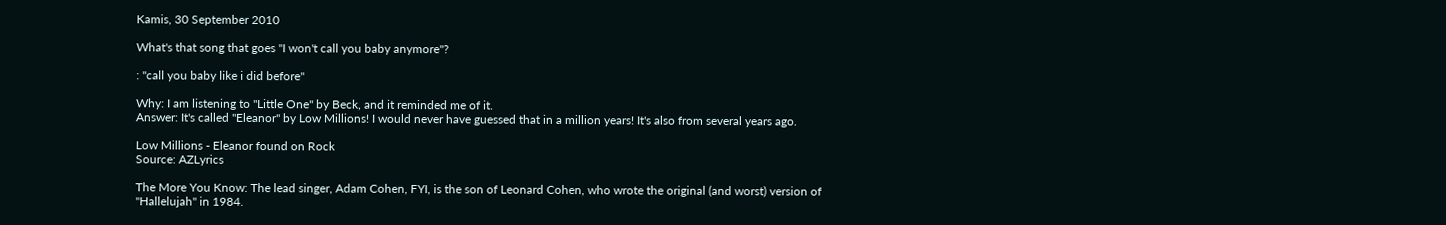Kamis, 30 September 2010

What's that song that goes "I won't call you baby anymore"?

: "call you baby like i did before"

Why: I am listening to "Little One" by Beck, and it reminded me of it.
Answer: It's called "Eleanor" by Low Millions! I would never have guessed that in a million years! It's also from several years ago.

Low Millions - Eleanor found on Rock
Source: AZLyrics

The More You Know: The lead singer, Adam Cohen, FYI, is the son of Leonard Cohen, who wrote the original (and worst) version of "Hallelujah" in 1984.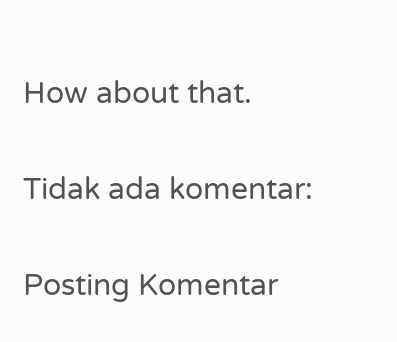How about that.

Tidak ada komentar:

Posting Komentar